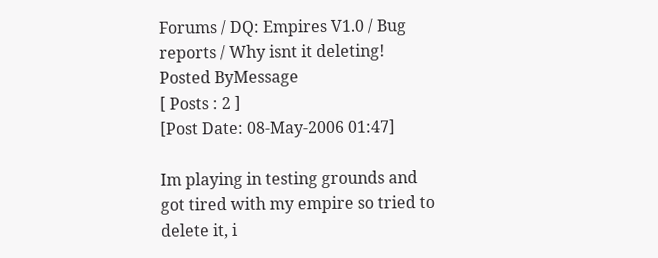Forums / DQ: Empires V1.0 / Bug reports / Why isnt it deleting!
Posted ByMessage
[ Posts : 2 ]
[Post Date: 08-May-2006 01:47]

Im playing in testing grounds and got tired with my empire so tried to delete it, i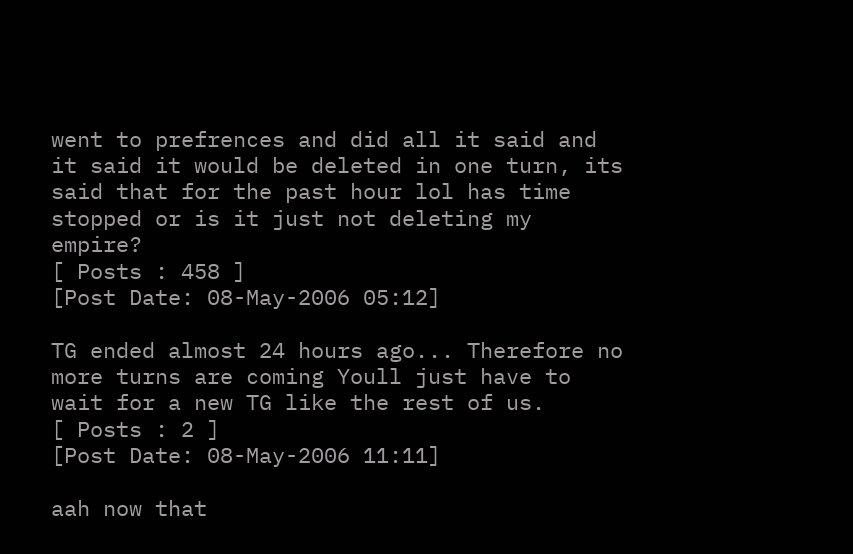went to prefrences and did all it said and it said it would be deleted in one turn, its said that for the past hour lol has time stopped or is it just not deleting my empire?
[ Posts : 458 ]
[Post Date: 08-May-2006 05:12]

TG ended almost 24 hours ago... Therefore no more turns are coming Youll just have to wait for a new TG like the rest of us.
[ Posts : 2 ]
[Post Date: 08-May-2006 11:11]

aah now that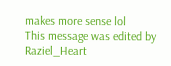makes more sense lol
This message was edited by Raziel_Heart